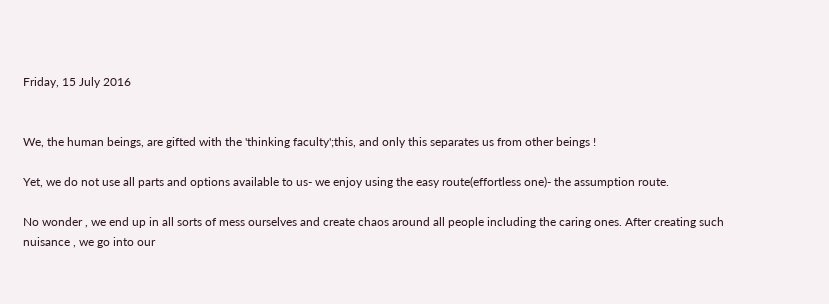Friday, 15 July 2016


We, the human beings, are gifted with the 'thinking faculty';this, and only this separates us from other beings !

Yet, we do not use all parts and options available to us- we enjoy using the easy route(effortless one)- the assumption route.

No wonder , we end up in all sorts of mess ourselves and create chaos around all people including the caring ones. After creating such nuisance , we go into our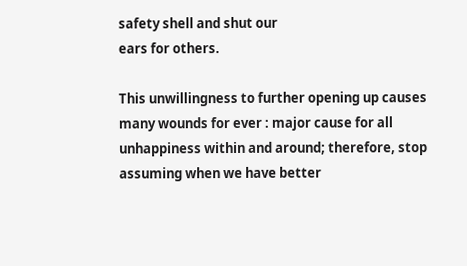safety shell and shut our
ears for others.

This unwillingness to further opening up causes many wounds for ever : major cause for all unhappiness within and around; therefore, stop assuming when we have better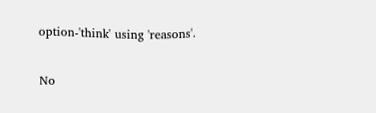option-'think' using 'reasons'.

No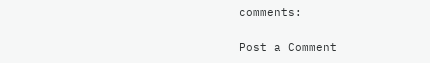comments:

Post a Comment